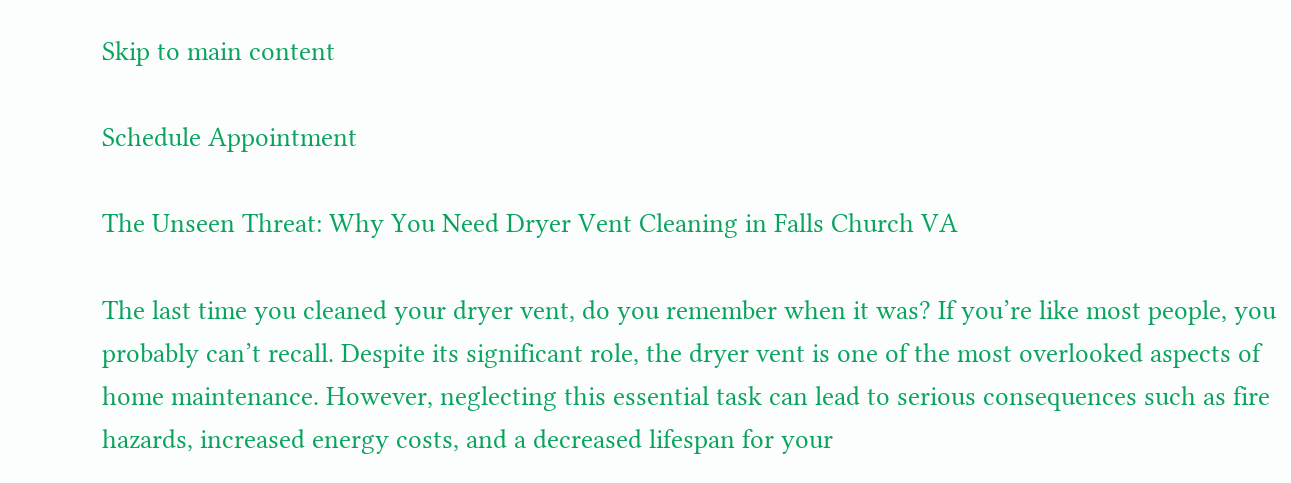Skip to main content

Schedule Appointment

The Unseen Threat: Why You Need Dryer Vent Cleaning in Falls Church VA

The last time you cleaned your dryer vent, do you remember when it was? If you’re like most people, you probably can’t recall. Despite its significant role, the dryer vent is one of the most overlooked aspects of home maintenance. However, neglecting this essential task can lead to serious consequences such as fire hazards, increased energy costs, and a decreased lifespan for your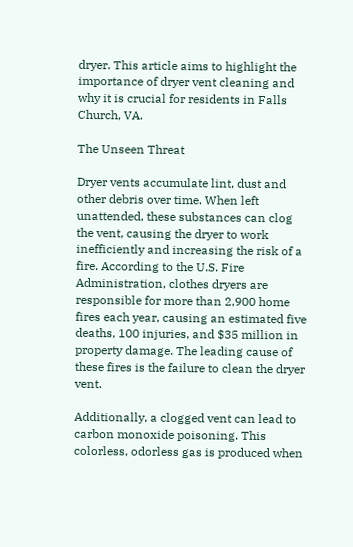dryer. This article aims to highlight the importance of dryer vent cleaning and why it is crucial for residents in Falls Church, VA.

The Unseen Threat

Dryer vents accumulate lint, dust and other debris over time. When left unattended, these substances can clog the vent, causing the dryer to work inefficiently and increasing the risk of a fire. According to the U.S. Fire Administration, clothes dryers are responsible for more than 2,900 home fires each year, causing an estimated five deaths, 100 injuries, and $35 million in property damage. The leading cause of these fires is the failure to clean the dryer vent.

Additionally, a clogged vent can lead to carbon monoxide poisoning. This colorless, odorless gas is produced when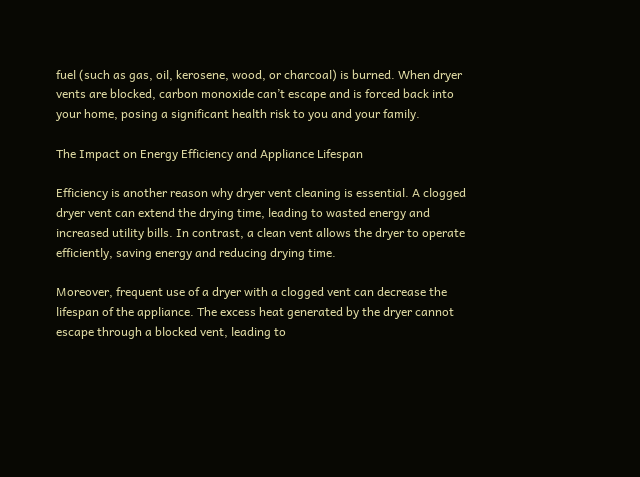fuel (such as gas, oil, kerosene, wood, or charcoal) is burned. When dryer vents are blocked, carbon monoxide can’t escape and is forced back into your home, posing a significant health risk to you and your family.

The Impact on Energy Efficiency and Appliance Lifespan

Efficiency is another reason why dryer vent cleaning is essential. A clogged dryer vent can extend the drying time, leading to wasted energy and increased utility bills. In contrast, a clean vent allows the dryer to operate efficiently, saving energy and reducing drying time.

Moreover, frequent use of a dryer with a clogged vent can decrease the lifespan of the appliance. The excess heat generated by the dryer cannot escape through a blocked vent, leading to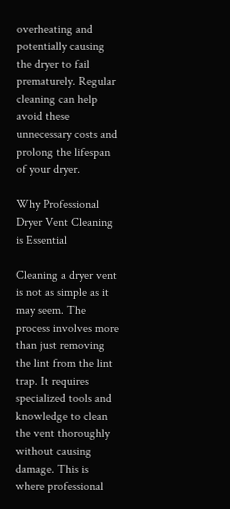overheating and potentially causing the dryer to fail prematurely. Regular cleaning can help avoid these unnecessary costs and prolong the lifespan of your dryer.

Why Professional Dryer Vent Cleaning is Essential

Cleaning a dryer vent is not as simple as it may seem. The process involves more than just removing the lint from the lint trap. It requires specialized tools and knowledge to clean the vent thoroughly without causing damage. This is where professional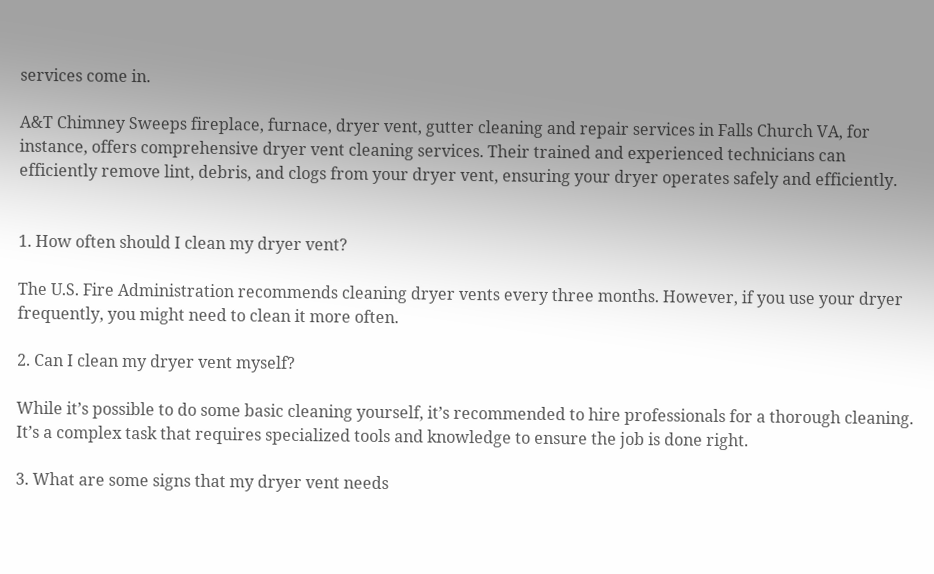services come in.

A&T Chimney Sweeps fireplace, furnace, dryer vent, gutter cleaning and repair services in Falls Church VA, for instance, offers comprehensive dryer vent cleaning services. Their trained and experienced technicians can efficiently remove lint, debris, and clogs from your dryer vent, ensuring your dryer operates safely and efficiently.


1. How often should I clean my dryer vent?

The U.S. Fire Administration recommends cleaning dryer vents every three months. However, if you use your dryer frequently, you might need to clean it more often.

2. Can I clean my dryer vent myself?

While it’s possible to do some basic cleaning yourself, it’s recommended to hire professionals for a thorough cleaning. It’s a complex task that requires specialized tools and knowledge to ensure the job is done right.

3. What are some signs that my dryer vent needs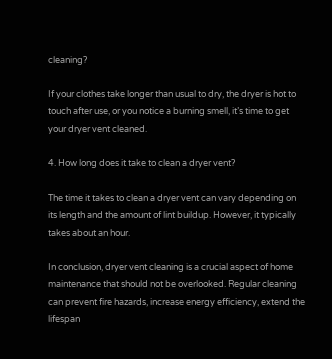cleaning?

If your clothes take longer than usual to dry, the dryer is hot to touch after use, or you notice a burning smell, it’s time to get your dryer vent cleaned.

4. How long does it take to clean a dryer vent?

The time it takes to clean a dryer vent can vary depending on its length and the amount of lint buildup. However, it typically takes about an hour.

In conclusion, dryer vent cleaning is a crucial aspect of home maintenance that should not be overlooked. Regular cleaning can prevent fire hazards, increase energy efficiency, extend the lifespan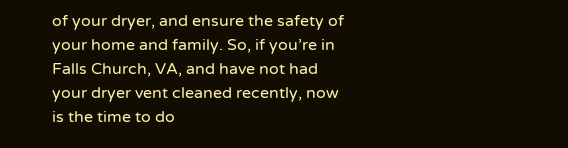of your dryer, and ensure the safety of your home and family. So, if you’re in Falls Church, VA, and have not had your dryer vent cleaned recently, now is the time to do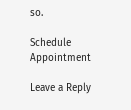so.

Schedule Appointment

Leave a Reply